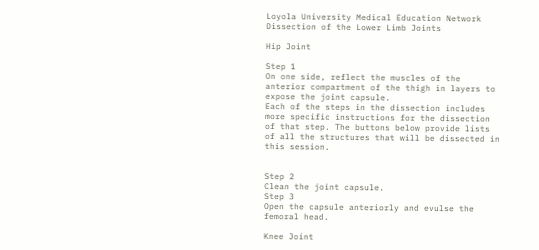Loyola University Medical Education Network Dissection of the Lower Limb Joints

Hip Joint

Step 1
On one side, reflect the muscles of the anterior compartment of the thigh in layers to expose the joint capsule.
Each of the steps in the dissection includes more specific instructions for the dissection of that step. The buttons below provide lists of all the structures that will be dissected in this session.


Step 2
Clean the joint capsule.
Step 3
Open the capsule anteriorly and evulse the femoral head.

Knee Joint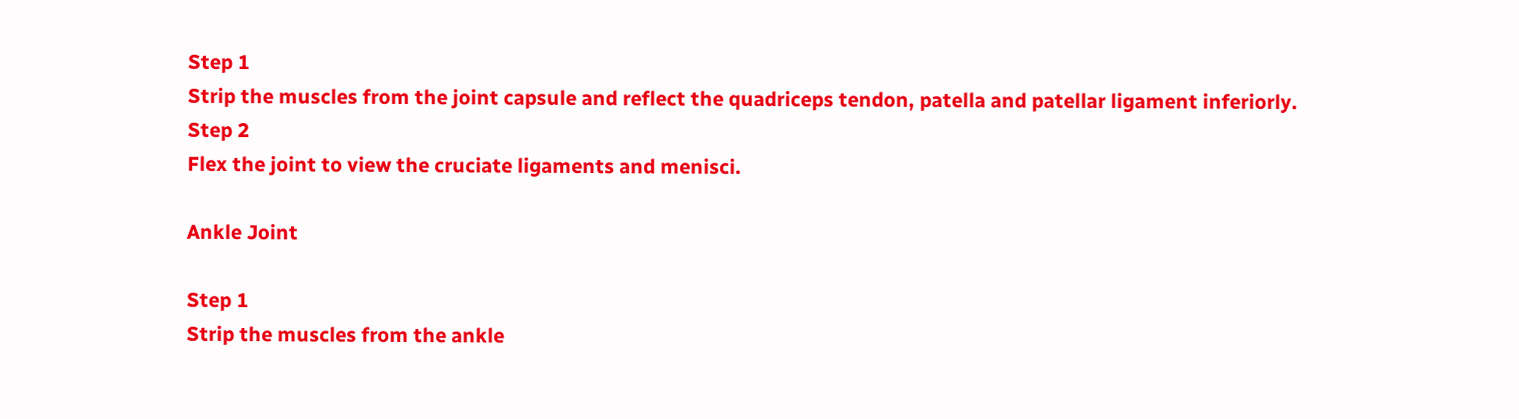Step 1
Strip the muscles from the joint capsule and reflect the quadriceps tendon, patella and patellar ligament inferiorly.
Step 2
Flex the joint to view the cruciate ligaments and menisci.

Ankle Joint

Step 1
Strip the muscles from the ankle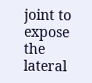joint to expose the lateral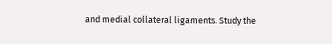and medial collateral ligaments. Study the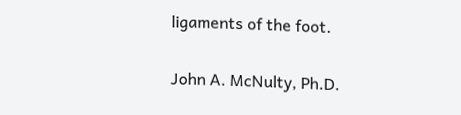ligaments of the foot.

John A. McNulty, Ph.D.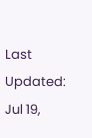Last Updated: Jul 19,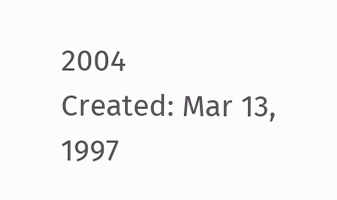2004
Created: Mar 13, 1997